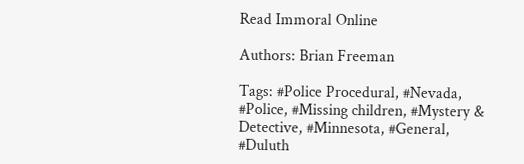Read Immoral Online

Authors: Brian Freeman

Tags: #Police Procedural, #Nevada, #Police, #Missing children, #Mystery & Detective, #Minnesota, #General, #Duluth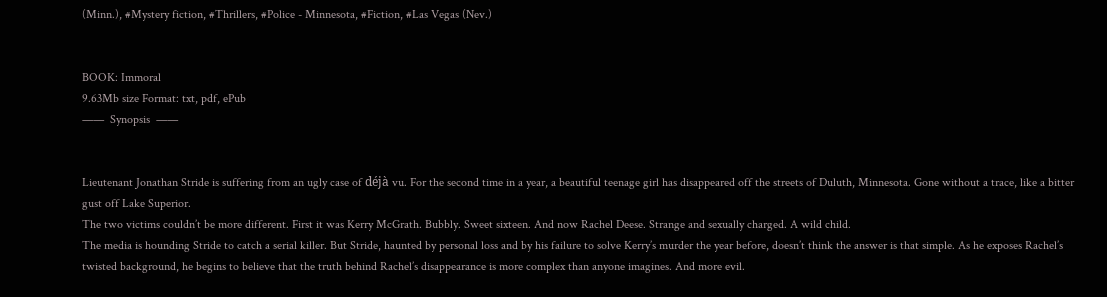(Minn.), #Mystery fiction, #Thrillers, #Police - Minnesota, #Fiction, #Las Vegas (Nev.)


BOOK: Immoral
9.63Mb size Format: txt, pdf, ePub
——  Synopsis  ——


Lieutenant Jonathan Stride is suffering from an ugly case of déjà vu. For the second time in a year, a beautiful teenage girl has disappeared off the streets of Duluth, Minnesota. Gone without a trace, like a bitter gust off Lake Superior.
The two victims couldn’t be more different. First it was Kerry McGrath. Bubbly. Sweet sixteen. And now Rachel Deese. Strange and sexually charged. A wild child.
The media is hounding Stride to catch a serial killer. But Stride, haunted by personal loss and by his failure to solve Kerry’s murder the year before, doesn’t think the answer is that simple. As he exposes Rachel’s twisted background, he begins to believe that the truth behind Rachel’s disappearance is more complex than anyone imagines. And more evil.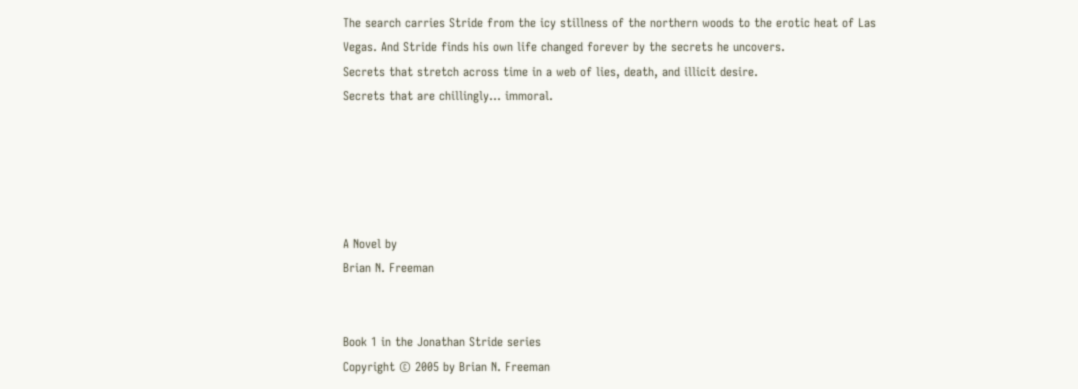The search carries Stride from the icy stillness of the northern woods to the erotic heat of Las Vegas. And Stride finds his own life changed forever by the secrets he uncovers.
Secrets that stretch across time in a web of lies, death, and illicit desire.
Secrets that are chillingly… immoral.





A Novel by
Brian N. Freeman


Book 1 in the Jonathan Stride series
Copyright © 2005 by Brian N. Freeman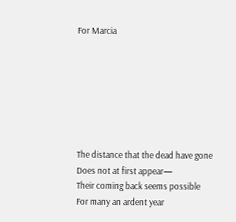For Marcia







The distance that the dead have gone
Does not at first appear—
Their coming back seems possible
For many an ardent year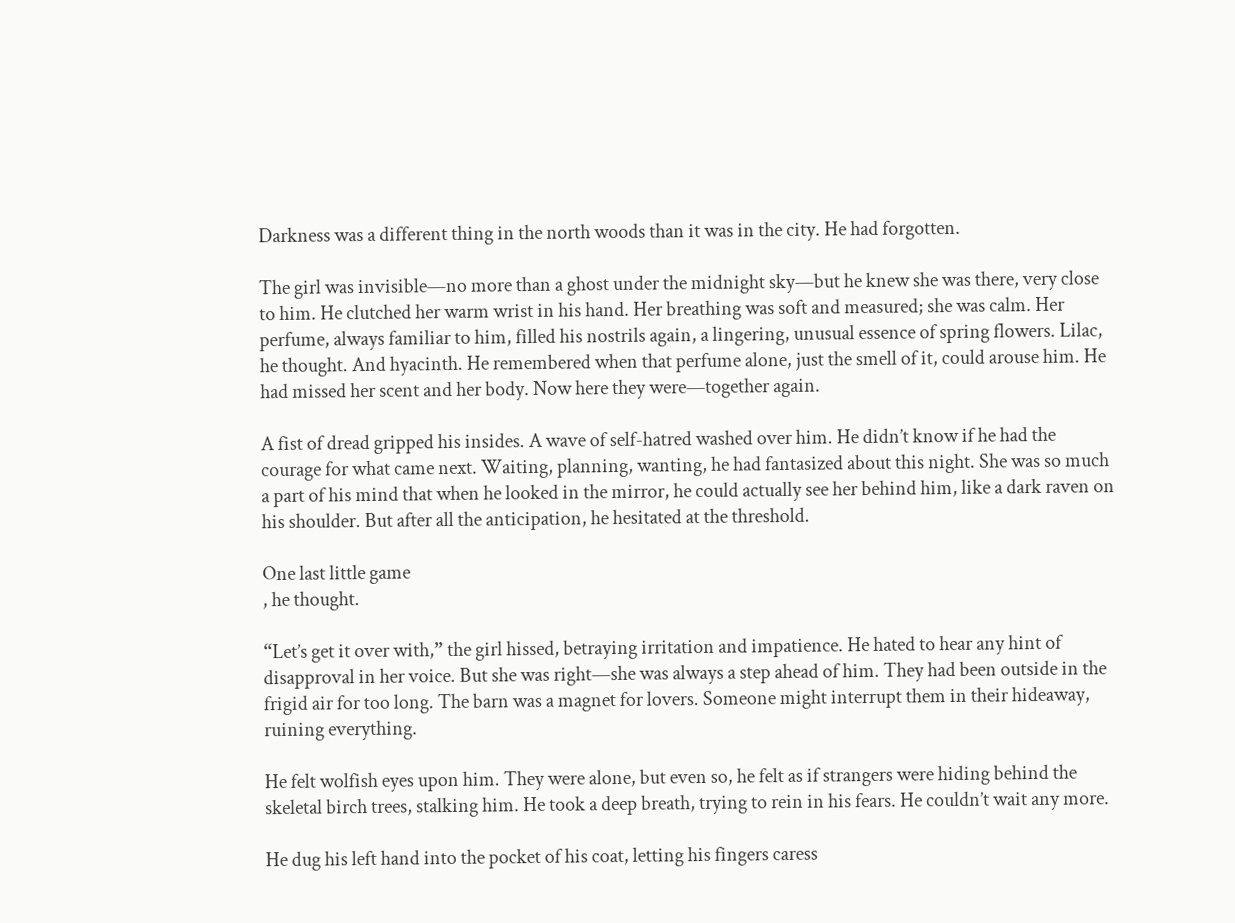Darkness was a different thing in the north woods than it was in the city. He had forgotten.

The girl was invisible—no more than a ghost under the midnight sky—but he knew she was there, very close to him. He clutched her warm wrist in his hand. Her breathing was soft and measured; she was calm. Her perfume, always familiar to him, filled his nostrils again, a lingering, unusual essence of spring flowers. Lilac, he thought. And hyacinth. He remembered when that perfume alone, just the smell of it, could arouse him. He had missed her scent and her body. Now here they were—together again.

A fist of dread gripped his insides. A wave of self-hatred washed over him. He didn’t know if he had the courage for what came next. Waiting, planning, wanting, he had fantasized about this night. She was so much a part of his mind that when he looked in the mirror, he could actually see her behind him, like a dark raven on his shoulder. But after all the anticipation, he hesitated at the threshold.

One last little game
, he thought.

“Let’s get it over with,” the girl hissed, betraying irritation and impatience. He hated to hear any hint of disapproval in her voice. But she was right—she was always a step ahead of him. They had been outside in the frigid air for too long. The barn was a magnet for lovers. Someone might interrupt them in their hideaway, ruining everything.

He felt wolfish eyes upon him. They were alone, but even so, he felt as if strangers were hiding behind the skeletal birch trees, stalking him. He took a deep breath, trying to rein in his fears. He couldn’t wait any more.

He dug his left hand into the pocket of his coat, letting his fingers caress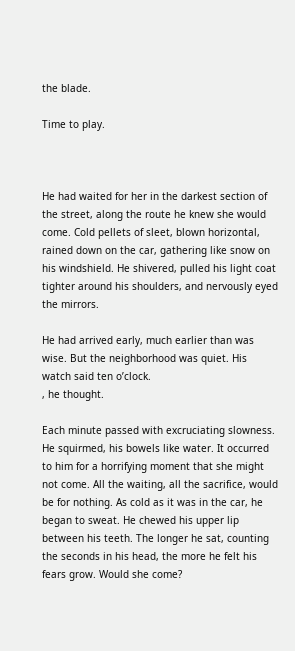the blade.

Time to play.



He had waited for her in the darkest section of the street, along the route he knew she would come. Cold pellets of sleet, blown horizontal, rained down on the car, gathering like snow on his windshield. He shivered, pulled his light coat tighter around his shoulders, and nervously eyed the mirrors.

He had arrived early, much earlier than was wise. But the neighborhood was quiet. His watch said ten o’clock.
, he thought.

Each minute passed with excruciating slowness. He squirmed, his bowels like water. It occurred to him for a horrifying moment that she might not come. All the waiting, all the sacrifice, would be for nothing. As cold as it was in the car, he began to sweat. He chewed his upper lip between his teeth. The longer he sat, counting the seconds in his head, the more he felt his fears grow. Would she come?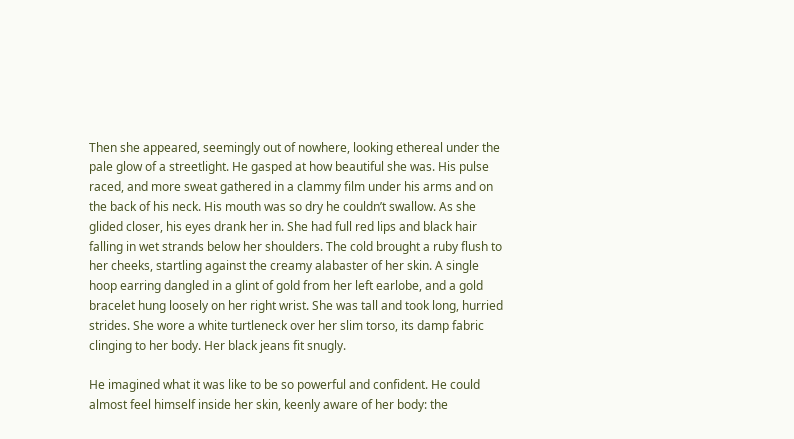Then she appeared, seemingly out of nowhere, looking ethereal under the pale glow of a streetlight. He gasped at how beautiful she was. His pulse raced, and more sweat gathered in a clammy film under his arms and on the back of his neck. His mouth was so dry he couldn’t swallow. As she glided closer, his eyes drank her in. She had full red lips and black hair falling in wet strands below her shoulders. The cold brought a ruby flush to her cheeks, startling against the creamy alabaster of her skin. A single hoop earring dangled in a glint of gold from her left earlobe, and a gold bracelet hung loosely on her right wrist. She was tall and took long, hurried strides. She wore a white turtleneck over her slim torso, its damp fabric clinging to her body. Her black jeans fit snugly.

He imagined what it was like to be so powerful and confident. He could almost feel himself inside her skin, keenly aware of her body: the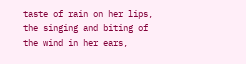taste of rain on her lips, the singing and biting of the wind in her ears,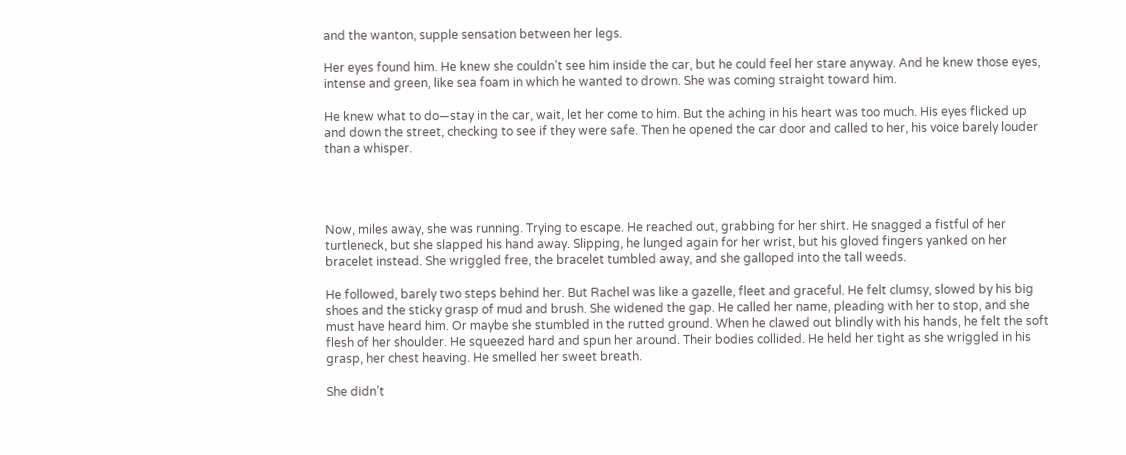and the wanton, supple sensation between her legs.

Her eyes found him. He knew she couldn’t see him inside the car, but he could feel her stare anyway. And he knew those eyes, intense and green, like sea foam in which he wanted to drown. She was coming straight toward him.

He knew what to do—stay in the car, wait, let her come to him. But the aching in his heart was too much. His eyes flicked up and down the street, checking to see if they were safe. Then he opened the car door and called to her, his voice barely louder than a whisper.




Now, miles away, she was running. Trying to escape. He reached out, grabbing for her shirt. He snagged a fistful of her turtleneck, but she slapped his hand away. Slipping, he lunged again for her wrist, but his gloved fingers yanked on her bracelet instead. She wriggled free, the bracelet tumbled away, and she galloped into the tall weeds.

He followed, barely two steps behind her. But Rachel was like a gazelle, fleet and graceful. He felt clumsy, slowed by his big shoes and the sticky grasp of mud and brush. She widened the gap. He called her name, pleading with her to stop, and she must have heard him. Or maybe she stumbled in the rutted ground. When he clawed out blindly with his hands, he felt the soft flesh of her shoulder. He squeezed hard and spun her around. Their bodies collided. He held her tight as she wriggled in his grasp, her chest heaving. He smelled her sweet breath.

She didn’t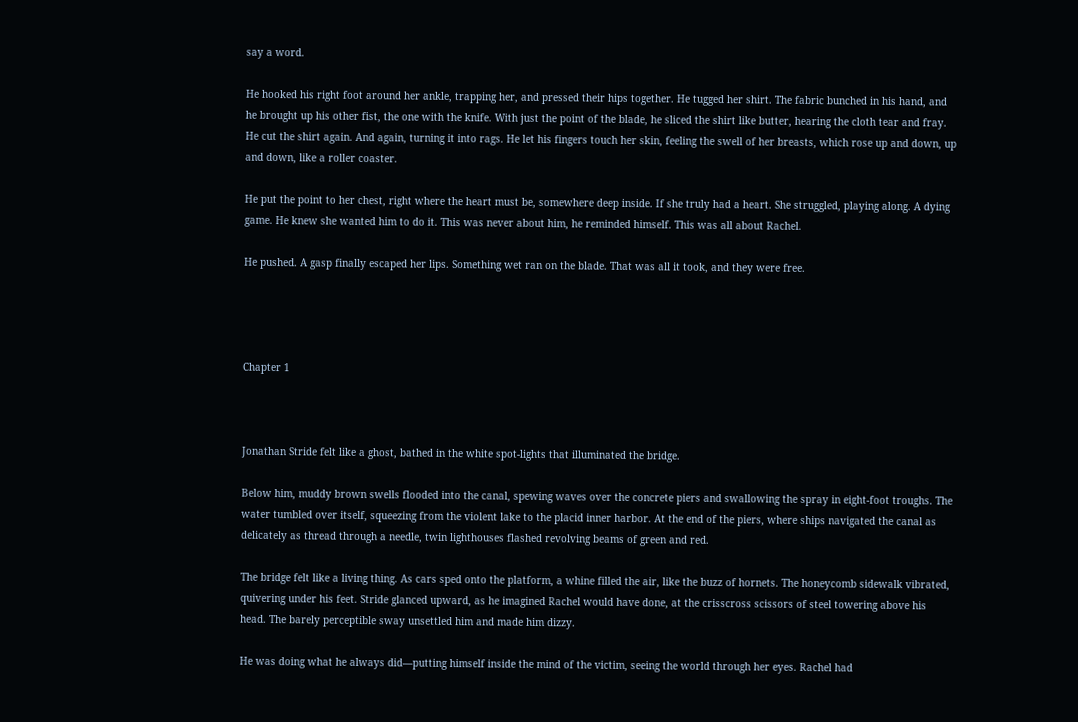say a word.

He hooked his right foot around her ankle, trapping her, and pressed their hips together. He tugged her shirt. The fabric bunched in his hand, and he brought up his other fist, the one with the knife. With just the point of the blade, he sliced the shirt like butter, hearing the cloth tear and fray. He cut the shirt again. And again, turning it into rags. He let his fingers touch her skin, feeling the swell of her breasts, which rose up and down, up and down, like a roller coaster.

He put the point to her chest, right where the heart must be, somewhere deep inside. If she truly had a heart. She struggled, playing along. A dying game. He knew she wanted him to do it. This was never about him, he reminded himself. This was all about Rachel.

He pushed. A gasp finally escaped her lips. Something wet ran on the blade. That was all it took, and they were free.




Chapter 1



Jonathan Stride felt like a ghost, bathed in the white spot-lights that illuminated the bridge.

Below him, muddy brown swells flooded into the canal, spewing waves over the concrete piers and swallowing the spray in eight-foot troughs. The water tumbled over itself, squeezing from the violent lake to the placid inner harbor. At the end of the piers, where ships navigated the canal as delicately as thread through a needle, twin lighthouses flashed revolving beams of green and red.

The bridge felt like a living thing. As cars sped onto the platform, a whine filled the air, like the buzz of hornets. The honeycomb sidewalk vibrated, quivering under his feet. Stride glanced upward, as he imagined Rachel would have done, at the crisscross scissors of steel towering above his head. The barely perceptible sway unsettled him and made him dizzy.

He was doing what he always did—putting himself inside the mind of the victim, seeing the world through her eyes. Rachel had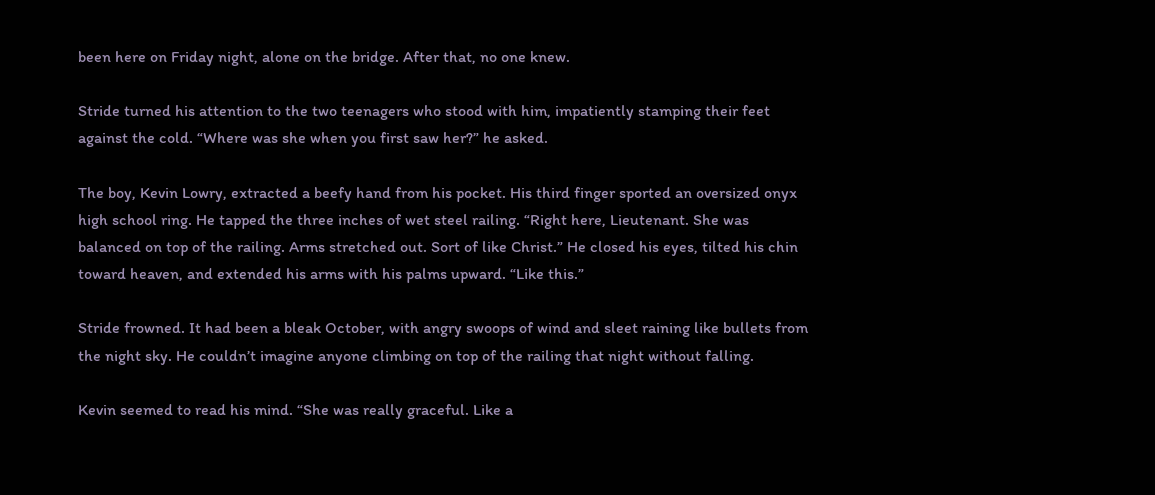been here on Friday night, alone on the bridge. After that, no one knew.

Stride turned his attention to the two teenagers who stood with him, impatiently stamping their feet against the cold. “Where was she when you first saw her?” he asked.

The boy, Kevin Lowry, extracted a beefy hand from his pocket. His third finger sported an oversized onyx high school ring. He tapped the three inches of wet steel railing. “Right here, Lieutenant. She was balanced on top of the railing. Arms stretched out. Sort of like Christ.” He closed his eyes, tilted his chin toward heaven, and extended his arms with his palms upward. “Like this.”

Stride frowned. It had been a bleak October, with angry swoops of wind and sleet raining like bullets from the night sky. He couldn’t imagine anyone climbing on top of the railing that night without falling.

Kevin seemed to read his mind. “She was really graceful. Like a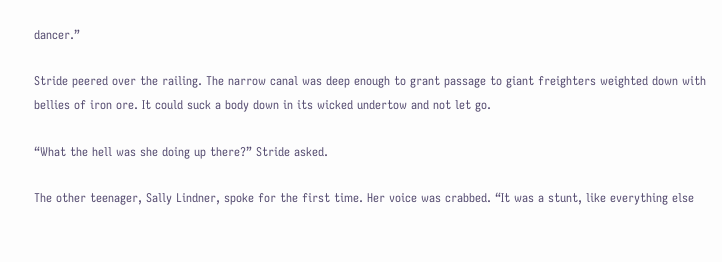dancer.”

Stride peered over the railing. The narrow canal was deep enough to grant passage to giant freighters weighted down with bellies of iron ore. It could suck a body down in its wicked undertow and not let go.

“What the hell was she doing up there?” Stride asked.

The other teenager, Sally Lindner, spoke for the first time. Her voice was crabbed. “It was a stunt, like everything else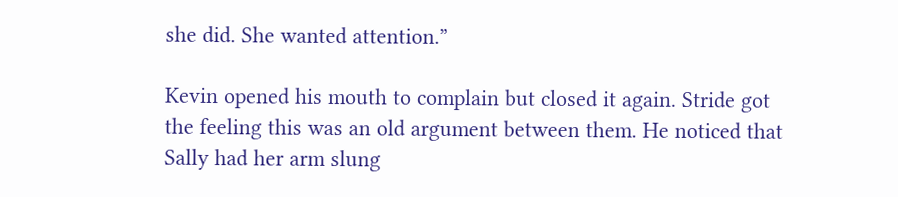she did. She wanted attention.”

Kevin opened his mouth to complain but closed it again. Stride got the feeling this was an old argument between them. He noticed that Sally had her arm slung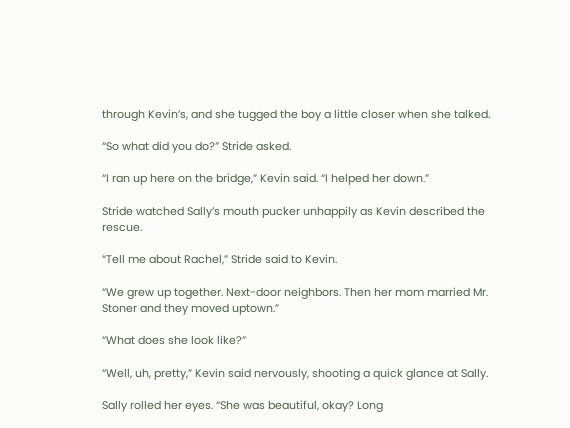through Kevin’s, and she tugged the boy a little closer when she talked.

“So what did you do?” Stride asked.

“I ran up here on the bridge,” Kevin said. “I helped her down.”

Stride watched Sally’s mouth pucker unhappily as Kevin described the rescue.

“Tell me about Rachel,” Stride said to Kevin.

“We grew up together. Next-door neighbors. Then her mom married Mr. Stoner and they moved uptown.”

“What does she look like?”

“Well, uh, pretty,” Kevin said nervously, shooting a quick glance at Sally.

Sally rolled her eyes. “She was beautiful, okay? Long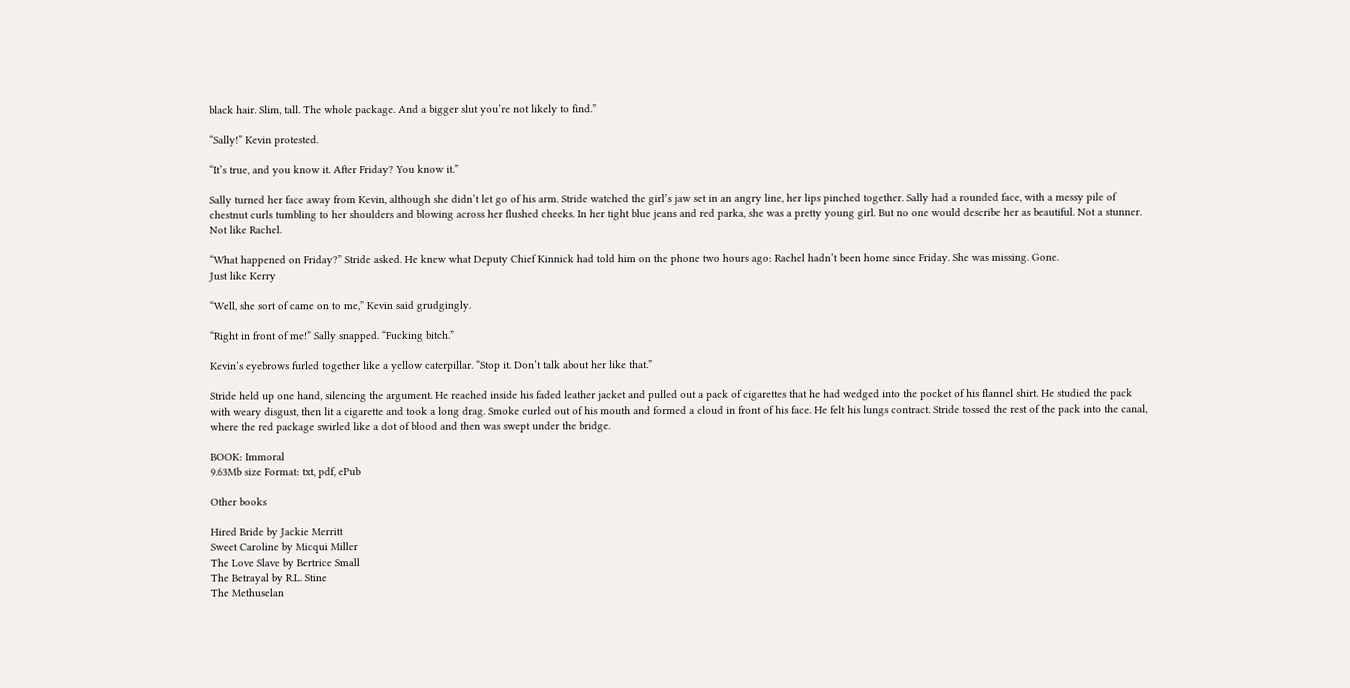black hair. Slim, tall. The whole package. And a bigger slut you’re not likely to find.”

“Sally!” Kevin protested.

“It’s true, and you know it. After Friday? You know it.”

Sally turned her face away from Kevin, although she didn’t let go of his arm. Stride watched the girl’s jaw set in an angry line, her lips pinched together. Sally had a rounded face, with a messy pile of chestnut curls tumbling to her shoulders and blowing across her flushed cheeks. In her tight blue jeans and red parka, she was a pretty young girl. But no one would describe her as beautiful. Not a stunner. Not like Rachel.

“What happened on Friday?” Stride asked. He knew what Deputy Chief Kinnick had told him on the phone two hours ago: Rachel hadn’t been home since Friday. She was missing. Gone.
Just like Kerry

“Well, she sort of came on to me,” Kevin said grudgingly.

“Right in front of me!” Sally snapped. “Fucking bitch.”

Kevin’s eyebrows furled together like a yellow caterpillar. “Stop it. Don’t talk about her like that.”

Stride held up one hand, silencing the argument. He reached inside his faded leather jacket and pulled out a pack of cigarettes that he had wedged into the pocket of his flannel shirt. He studied the pack with weary disgust, then lit a cigarette and took a long drag. Smoke curled out of his mouth and formed a cloud in front of his face. He felt his lungs contract. Stride tossed the rest of the pack into the canal, where the red package swirled like a dot of blood and then was swept under the bridge.

BOOK: Immoral
9.63Mb size Format: txt, pdf, ePub

Other books

Hired Bride by Jackie Merritt
Sweet Caroline by Micqui Miller
The Love Slave by Bertrice Small
The Betrayal by R.L. Stine
The Methuselan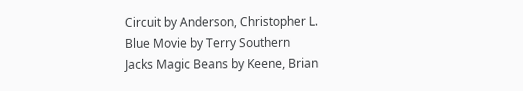Circuit by Anderson, Christopher L.
Blue Movie by Terry Southern
Jacks Magic Beans by Keene, Brian